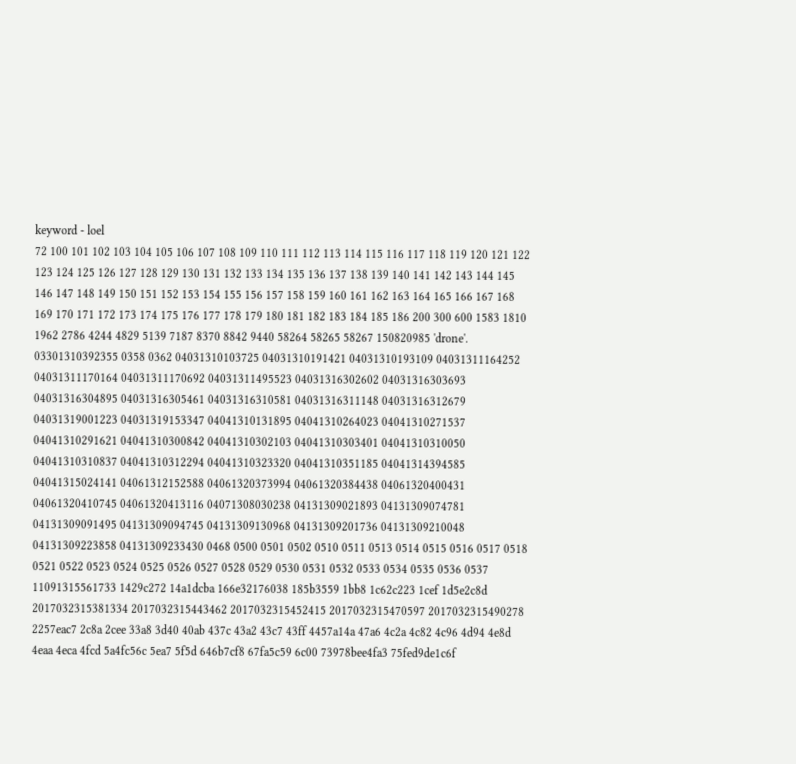keyword - loel
72 100 101 102 103 104 105 106 107 108 109 110 111 112 113 114 115 116 117 118 119 120 121 122 123 124 125 126 127 128 129 130 131 132 133 134 135 136 137 138 139 140 141 142 143 144 145 146 147 148 149 150 151 152 153 154 155 156 157 158 159 160 161 162 163 164 165 166 167 168 169 170 171 172 173 174 175 176 177 178 179 180 181 182 183 184 185 186 200 300 600 1583 1810 1962 2786 4244 4829 5139 7187 8370 8842 9440 58264 58265 58267 150820985 'drone'. 03301310392355 0358 0362 04031310103725 04031310191421 04031310193109 04031311164252 04031311170164 04031311170692 04031311495523 04031316302602 04031316303693 04031316304895 04031316305461 04031316310581 04031316311148 04031316312679 04031319001223 04031319153347 04041310131895 04041310264023 04041310271537 04041310291621 04041310300842 04041310302103 04041310303401 04041310310050 04041310310837 04041310312294 04041310323320 04041310351185 04041314394585 04041315024141 04061312152588 04061320373994 04061320384438 04061320400431 04061320410745 04061320413116 04071308030238 04131309021893 04131309074781 04131309091495 04131309094745 04131309130968 04131309201736 04131309210048 04131309223858 04131309233430 0468 0500 0501 0502 0510 0511 0513 0514 0515 0516 0517 0518 0521 0522 0523 0524 0525 0526 0527 0528 0529 0530 0531 0532 0533 0534 0535 0536 0537 11091315561733 1429c272 14a1dcba 166e32176038 185b3559 1bb8 1c62c223 1cef 1d5e2c8d 2017032315381334 2017032315443462 2017032315452415 2017032315470597 2017032315490278 2257eac7 2c8a 2cee 33a8 3d40 40ab 437c 43a2 43c7 43ff 4457a14a 47a6 4c2a 4c82 4c96 4d94 4e8d 4eaa 4eca 4fcd 5a4fc56c 5ea7 5f5d 646b7cf8 67fa5c59 6c00 73978bee4fa3 75fed9de1c6f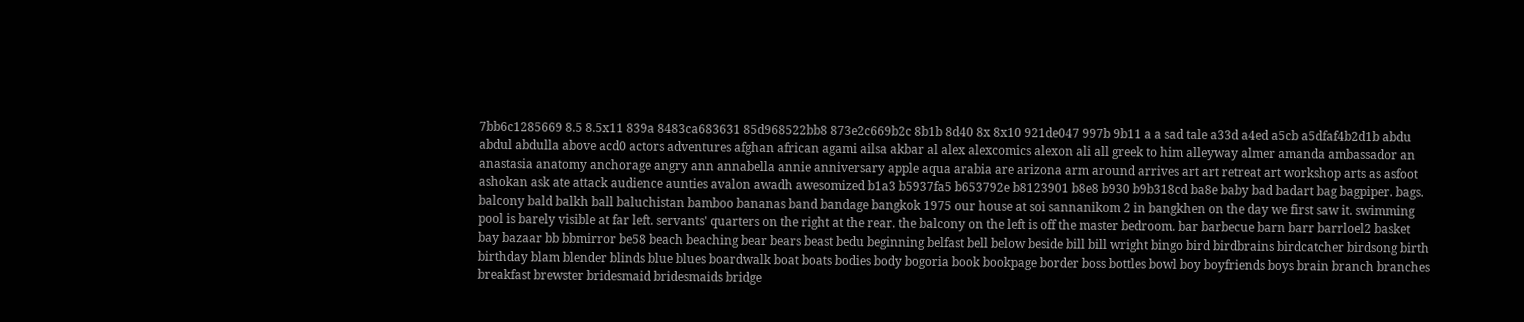7bb6c1285669 8.5 8.5x11 839a 8483ca683631 85d968522bb8 873e2c669b2c 8b1b 8d40 8x 8x10 921de047 997b 9b11 a a sad tale a33d a4ed a5cb a5dfaf4b2d1b abdu abdul abdulla above acd0 actors adventures afghan african agami ailsa akbar al alex alexcomics alexon ali all greek to him alleyway almer amanda ambassador an anastasia anatomy anchorage angry ann annabella annie anniversary apple aqua arabia are arizona arm around arrives art art retreat art workshop arts as asfoot ashokan ask ate attack audience aunties avalon awadh awesomized b1a3 b5937fa5 b653792e b8123901 b8e8 b930 b9b318cd ba8e baby bad badart bag bagpiper. bags. balcony bald balkh ball baluchistan bamboo bananas band bandage bangkok 1975 our house at soi sannanikom 2 in bangkhen on the day we first saw it. swimming pool is barely visible at far left. servants' quarters on the right at the rear. the balcony on the left is off the master bedroom. bar barbecue barn barr barrloel2 basket bay bazaar bb bbmirror be58 beach beaching bear bears beast bedu beginning belfast bell below beside bill bill wright bingo bird birdbrains birdcatcher birdsong birth birthday blam blender blinds blue blues boardwalk boat boats bodies body bogoria book bookpage border boss bottles bowl boy boyfriends boys brain branch branches breakfast brewster bridesmaid bridesmaids bridge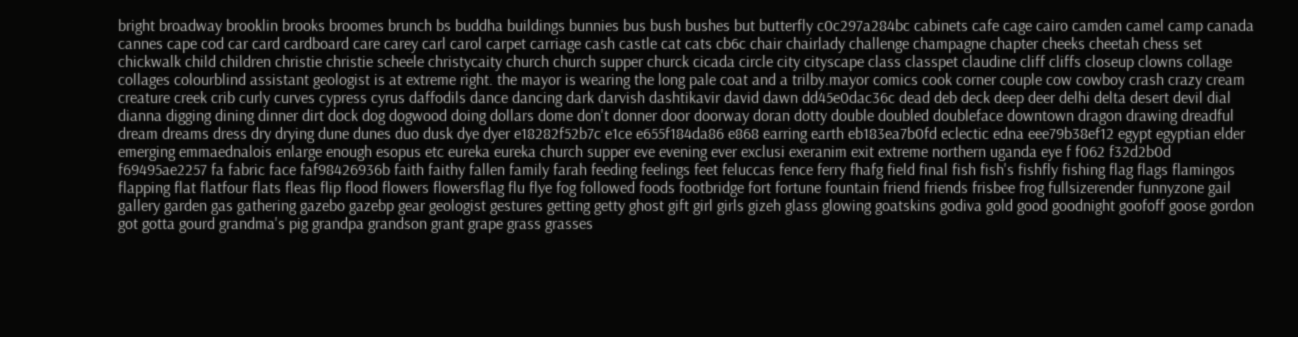bright broadway brooklin brooks broomes brunch bs buddha buildings bunnies bus bush bushes but butterfly c0c297a284bc cabinets cafe cage cairo camden camel camp canada cannes cape cod car card cardboard care carey carl carol carpet carriage cash castle cat cats cb6c chair chairlady challenge champagne chapter cheeks cheetah chess set chickwalk child children christie christie scheele christycaity church church supper churck cicada circle city cityscape class classpet claudine cliff cliffs closeup clowns collage collages colourblind assistant geologist is at extreme right. the mayor is wearing the long pale coat and a trilby.mayor comics cook corner couple cow cowboy crash crazy cream creature creek crib curly curves cypress cyrus daffodils dance dancing dark darvish dashtikavir david dawn dd45e0dac36c dead deb deck deep deer delhi delta desert devil dial dianna digging dining dinner dirt dock dog dogwood doing dollars dome don't donner door doorway doran dotty double doubled doubleface downtown dragon drawing dreadful dream dreams dress dry drying dune dunes duo dusk dye dyer e18282f52b7c e1ce e655f184da86 e868 earring earth eb183ea7b0fd eclectic edna eee79b38ef12 egypt egyptian elder emerging emmaednalois enlarge enough esopus etc eureka eureka church supper eve evening ever exclusi exeranim exit extreme northern uganda eye f f062 f32d2b0d f69495ae2257 fa fabric face faf98426936b faith faithy fallen family farah feeding feelings feet feluccas fence ferry fhafg field final fish fish's fishfly fishing flag flags flamingos flapping flat flatfour flats fleas flip flood flowers flowersflag flu flye fog followed foods footbridge fort fortune fountain friend friends frisbee frog fullsizerender funnyzone gail gallery garden gas gathering gazebo gazebp gear geologist gestures getting getty ghost gift girl girls gizeh glass glowing goatskins godiva gold good goodnight goofoff goose gordon got gotta gourd grandma's pig grandpa grandson grant grape grass grasses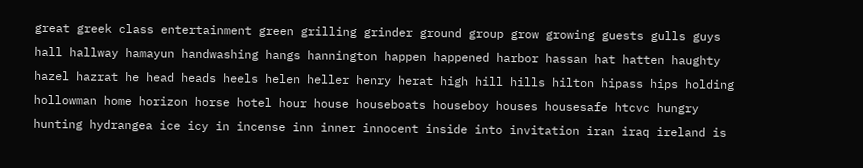great greek class entertainment green grilling grinder ground group grow growing guests gulls guys hall hallway hamayun handwashing hangs hannington happen happened harbor hassan hat hatten haughty hazel hazrat he head heads heels helen heller henry herat high hill hills hilton hipass hips holding hollowman home horizon horse hotel hour house houseboats houseboy houses housesafe htcvc hungry hunting hydrangea ice icy in incense inn inner innocent inside into invitation iran iraq ireland is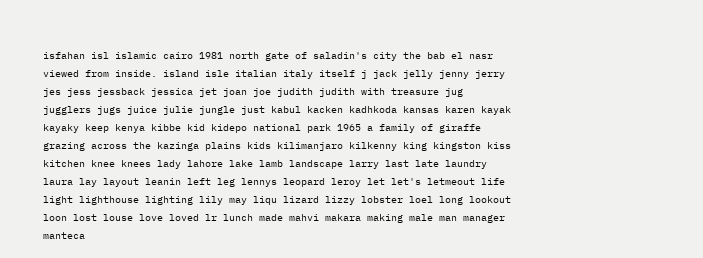isfahan isl islamic cairo 1981 north gate of saladin's city the bab el nasr viewed from inside. island isle italian italy itself j jack jelly jenny jerry jes jess jessback jessica jet joan joe judith judith with treasure jug jugglers jugs juice julie jungle just kabul kacken kadhkoda kansas karen kayak kayaky keep kenya kibbe kid kidepo national park 1965 a family of giraffe grazing across the kazinga plains kids kilimanjaro kilkenny king kingston kiss kitchen knee knees lady lahore lake lamb landscape larry last late laundry laura lay layout leanin left leg lennys leopard leroy let let's letmeout life light lighthouse lighting lily may liqu lizard lizzy lobster loel long lookout loon lost louse love loved lr lunch made mahvi makara making male man manager manteca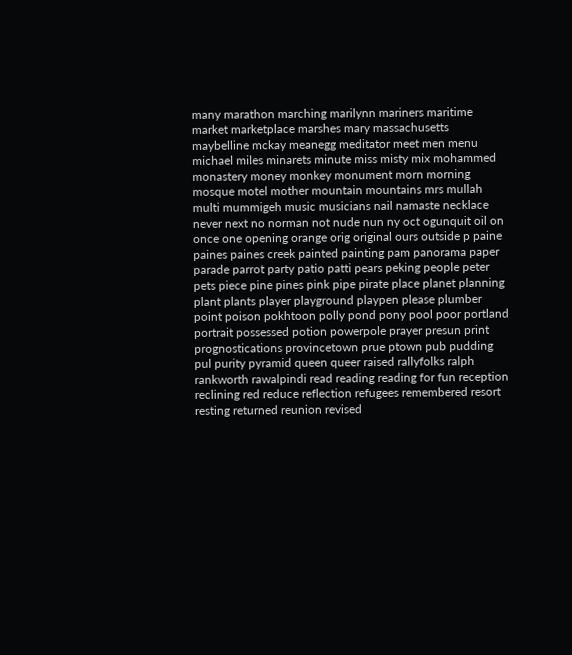many marathon marching marilynn mariners maritime market marketplace marshes mary massachusetts maybelline mckay meanegg meditator meet men menu michael miles minarets minute miss misty mix mohammed monastery money monkey monument morn morning mosque motel mother mountain mountains mrs mullah multi mummigeh music musicians nail namaste necklace never next no norman not nude nun ny oct ogunquit oil on once one opening orange orig original ours outside p paine paines paines creek painted painting pam panorama paper parade parrot party patio patti pears peking people peter pets piece pine pines pink pipe pirate place planet planning plant plants player playground playpen please plumber point poison pokhtoon polly pond pony pool poor portland portrait possessed potion powerpole prayer presun print prognostications provincetown prue ptown pub pudding pul purity pyramid queen queer raised rallyfolks ralph rankworth rawalpindi read reading reading for fun reception reclining red reduce reflection refugees remembered resort resting returned reunion revised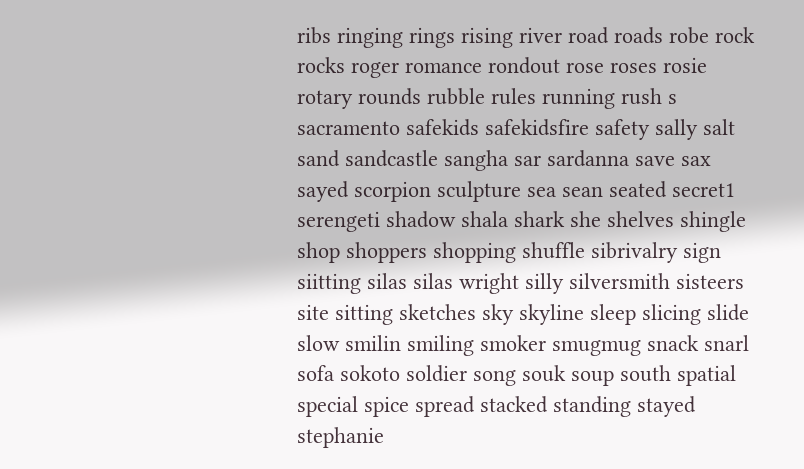ribs ringing rings rising river road roads robe rock rocks roger romance rondout rose roses rosie rotary rounds rubble rules running rush s sacramento safekids safekidsfire safety sally salt sand sandcastle sangha sar sardanna save sax sayed scorpion sculpture sea sean seated secret1 serengeti shadow shala shark she shelves shingle shop shoppers shopping shuffle sibrivalry sign siitting silas silas wright silly silversmith sisteers site sitting sketches sky skyline sleep slicing slide slow smilin smiling smoker smugmug snack snarl sofa sokoto soldier song souk soup south spatial special spice spread stacked standing stayed stephanie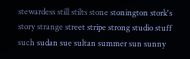stewardess still stilts stone stonington stork's story strange street stripe strong studio stuff such sudan sue sultan summer sun sunny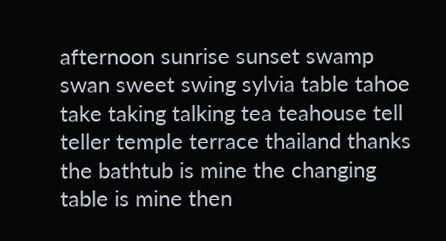afternoon sunrise sunset swamp swan sweet swing sylvia table tahoe take taking talking tea teahouse tell teller temple terrace thailand thanks the bathtub is mine the changing table is mine then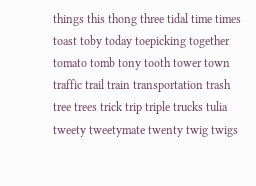things this thong three tidal time times toast toby today toepicking together tomato tomb tony tooth tower town traffic trail train transportation trash tree trees trick trip triple trucks tulia tweety tweetymate twenty twig twigs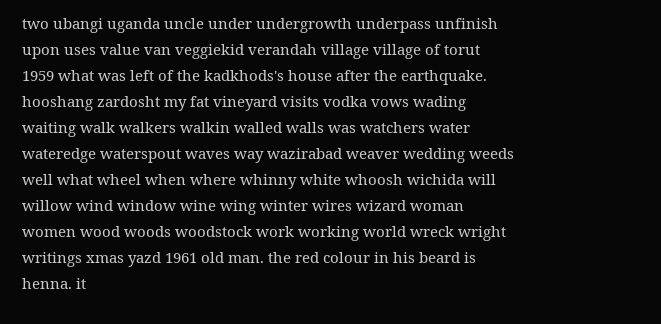two ubangi uganda uncle under undergrowth underpass unfinish upon uses value van veggiekid verandah village village of torut 1959 what was left of the kadkhods's house after the earthquake. hooshang zardosht my fat vineyard visits vodka vows wading waiting walk walkers walkin walled walls was watchers water wateredge waterspout waves way wazirabad weaver wedding weeds well what wheel when where whinny white whoosh wichida will willow wind window wine wing winter wires wizard woman women wood woods woodstock work working world wreck wright writings xmas yazd 1961 old man. the red colour in his beard is henna. it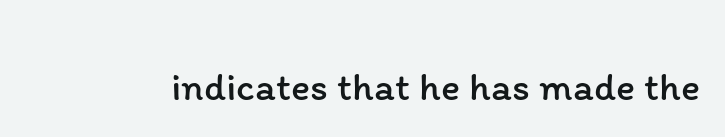indicates that he has made the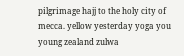pilgrimage hajj to the holy city of mecca. yellow yesterday yoga you young zealand zulwa